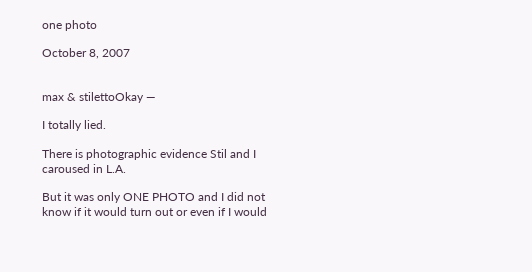one photo

October 8, 2007


max & stilettoOkay —

I totally lied.

There is photographic evidence Stil and I caroused in L.A.

But it was only ONE PHOTO and I did not know if it would turn out or even if I would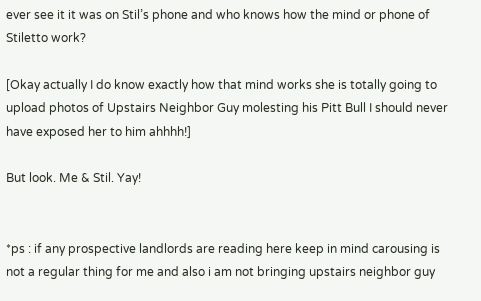ever see it it was on Stil’s phone and who knows how the mind or phone of Stiletto work?

[Okay actually I do know exactly how that mind works she is totally going to upload photos of Upstairs Neighbor Guy molesting his Pitt Bull I should never have exposed her to him ahhhh!]

But look. Me & Stil. Yay!


*ps : if any prospective landlords are reading here keep in mind carousing is not a regular thing for me and also i am not bringing upstairs neighbor guy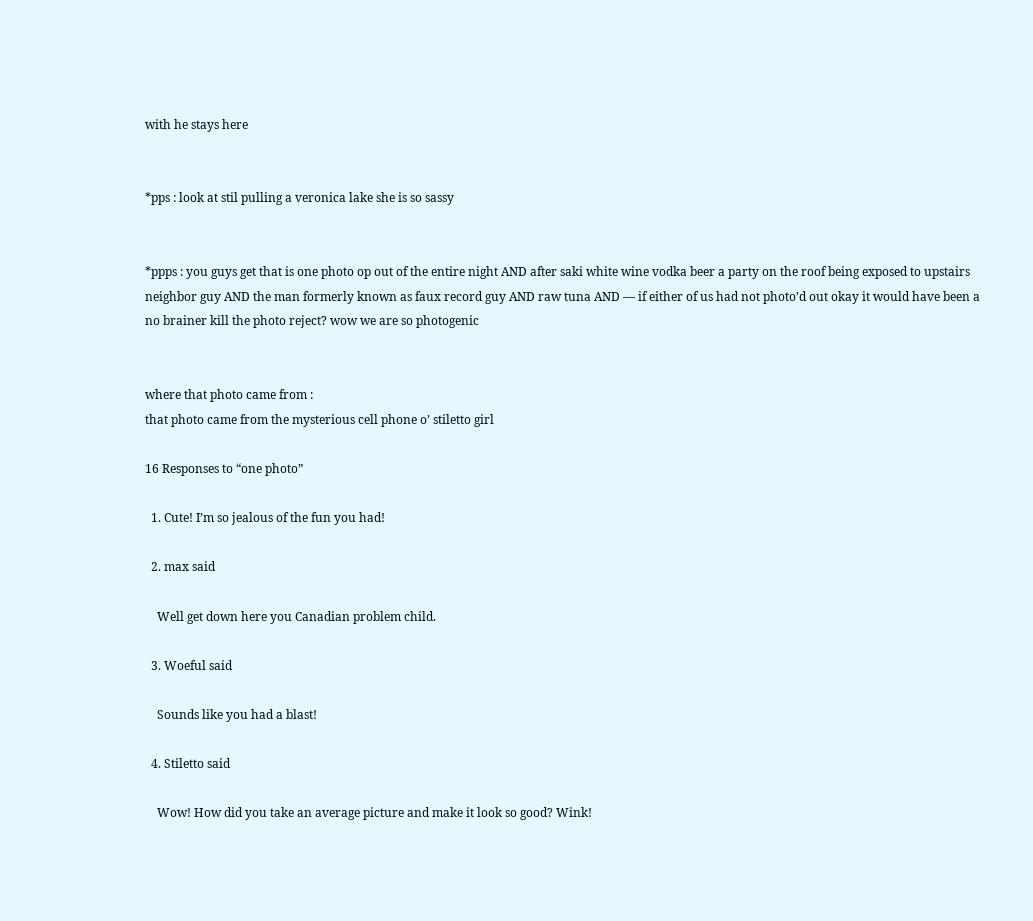with he stays here


*pps : look at stil pulling a veronica lake she is so sassy


*ppps : you guys get that is one photo op out of the entire night AND after saki white wine vodka beer a party on the roof being exposed to upstairs neighbor guy AND the man formerly known as faux record guy AND raw tuna AND — if either of us had not photo’d out okay it would have been a no brainer kill the photo reject? wow we are so photogenic


where that photo came from :
that photo came from the mysterious cell phone o’ stiletto girl

16 Responses to “one photo”

  1. Cute! I’m so jealous of the fun you had!

  2. max said

    Well get down here you Canadian problem child.

  3. Woeful said

    Sounds like you had a blast!

  4. Stiletto said

    Wow! How did you take an average picture and make it look so good? Wink!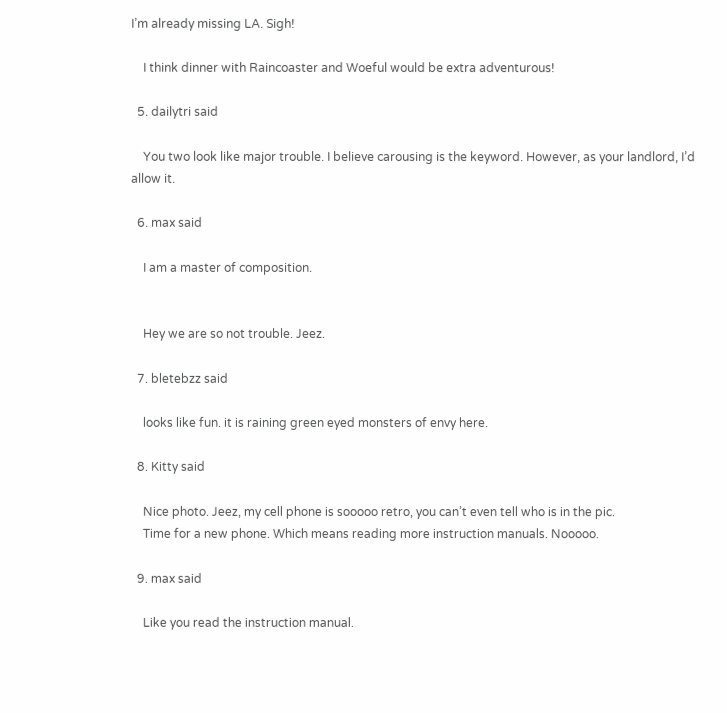I’m already missing LA. Sigh!

    I think dinner with Raincoaster and Woeful would be extra adventurous!

  5. dailytri said

    You two look like major trouble. I believe carousing is the keyword. However, as your landlord, I’d allow it.

  6. max said

    I am a master of composition.


    Hey we are so not trouble. Jeez.

  7. bletebzz said

    looks like fun. it is raining green eyed monsters of envy here.

  8. Kitty said

    Nice photo. Jeez, my cell phone is sooooo retro, you can’t even tell who is in the pic.
    Time for a new phone. Which means reading more instruction manuals. Nooooo.

  9. max said

    Like you read the instruction manual.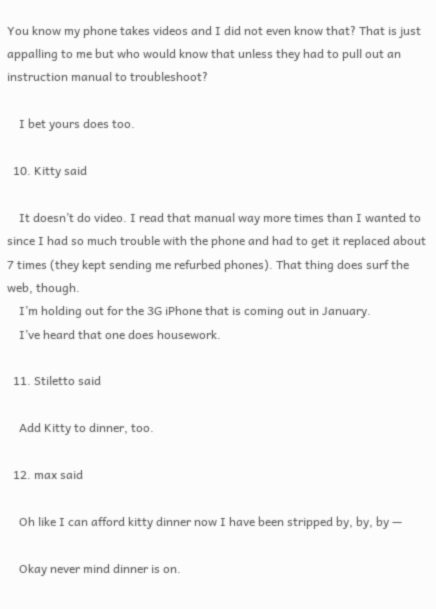You know my phone takes videos and I did not even know that? That is just appalling to me but who would know that unless they had to pull out an instruction manual to troubleshoot?

    I bet yours does too.

  10. Kitty said

    It doesn’t do video. I read that manual way more times than I wanted to since I had so much trouble with the phone and had to get it replaced about 7 times (they kept sending me refurbed phones). That thing does surf the web, though.
    I’m holding out for the 3G iPhone that is coming out in January.
    I’ve heard that one does housework.

  11. Stiletto said

    Add Kitty to dinner, too.

  12. max said

    Oh like I can afford kitty dinner now I have been stripped by, by, by —

    Okay never mind dinner is on.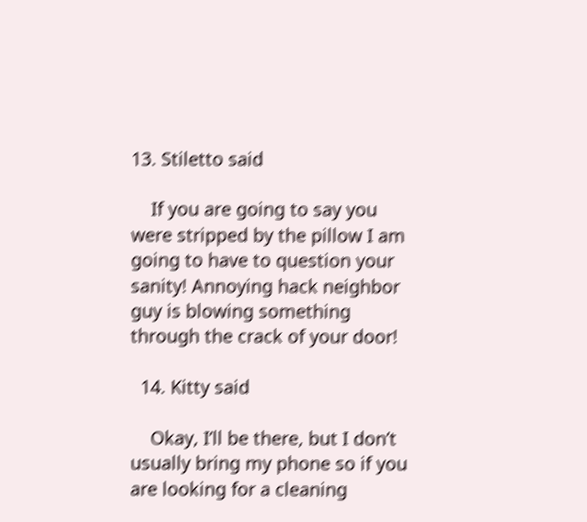13. Stiletto said

    If you are going to say you were stripped by the pillow I am going to have to question your sanity! Annoying hack neighbor guy is blowing something through the crack of your door!

  14. Kitty said

    Okay, I’ll be there, but I don’t usually bring my phone so if you are looking for a cleaning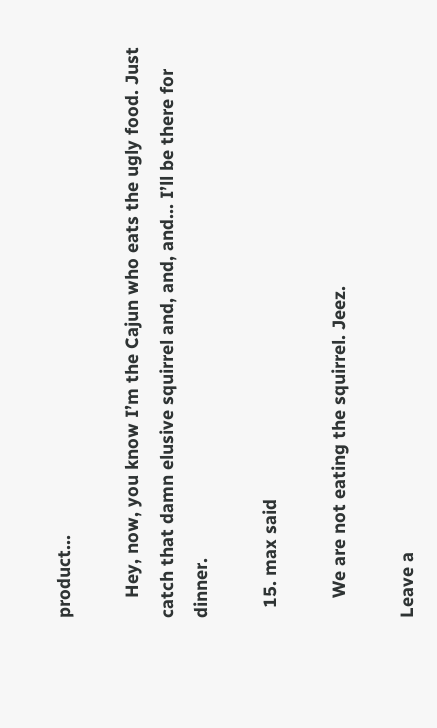product…

    Hey, now, you know I’m the Cajun who eats the ugly food. Just catch that damn elusive squirrel and, and, and… I’ll be there for dinner.

  15. max said

    We are not eating the squirrel. Jeez.

Leave a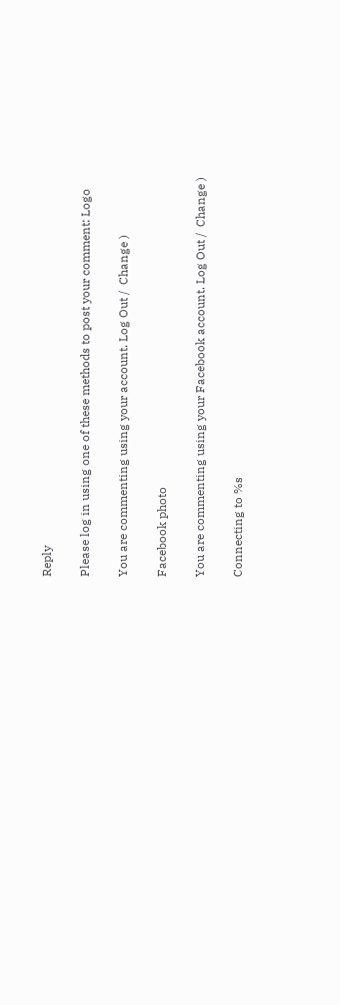Reply

Please log in using one of these methods to post your comment: Logo

You are commenting using your account. Log Out /  Change )

Facebook photo

You are commenting using your Facebook account. Log Out /  Change )

Connecting to %s